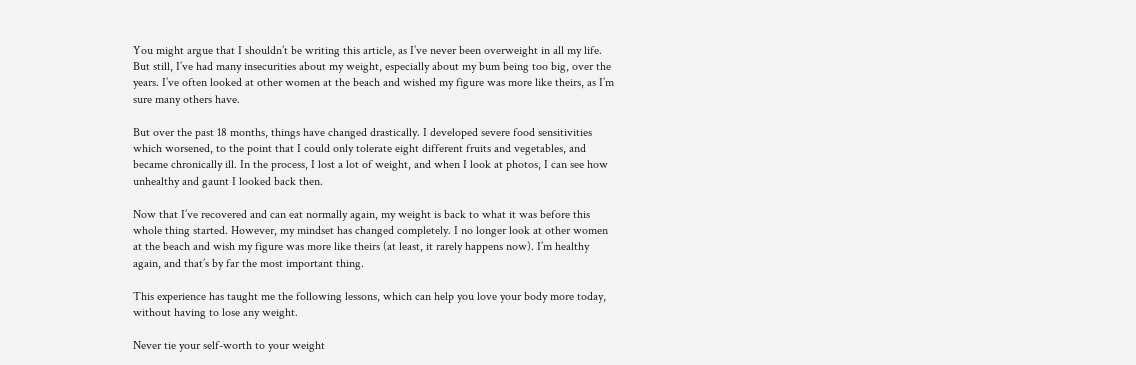You might argue that I shouldn’t be writing this article, as I’ve never been overweight in all my life. But still, I’ve had many insecurities about my weight, especially about my bum being too big, over the years. I’ve often looked at other women at the beach and wished my figure was more like theirs, as I’m sure many others have.

But over the past 18 months, things have changed drastically. I developed severe food sensitivities which worsened, to the point that I could only tolerate eight different fruits and vegetables, and became chronically ill. In the process, I lost a lot of weight, and when I look at photos, I can see how unhealthy and gaunt I looked back then.

Now that I’ve recovered and can eat normally again, my weight is back to what it was before this whole thing started. However, my mindset has changed completely. I no longer look at other women at the beach and wish my figure was more like theirs (at least, it rarely happens now). I’m healthy again, and that’s by far the most important thing.

This experience has taught me the following lessons, which can help you love your body more today, without having to lose any weight.

Never tie your self-worth to your weight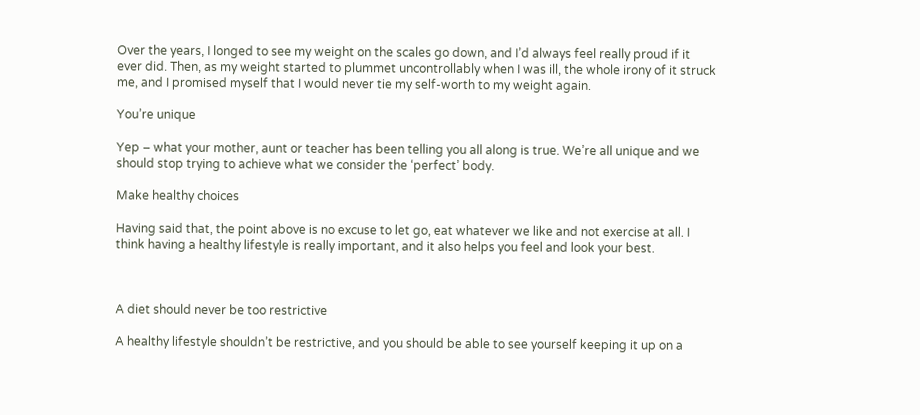Over the years, I longed to see my weight on the scales go down, and I’d always feel really proud if it ever did. Then, as my weight started to plummet uncontrollably when I was ill, the whole irony of it struck me, and I promised myself that I would never tie my self-worth to my weight again.

You’re unique

Yep – what your mother, aunt or teacher has been telling you all along is true. We’re all unique and we should stop trying to achieve what we consider the ‘perfect’ body.

Make healthy choices

Having said that, the point above is no excuse to let go, eat whatever we like and not exercise at all. I think having a healthy lifestyle is really important, and it also helps you feel and look your best.



A diet should never be too restrictive

A healthy lifestyle shouldn’t be restrictive, and you should be able to see yourself keeping it up on a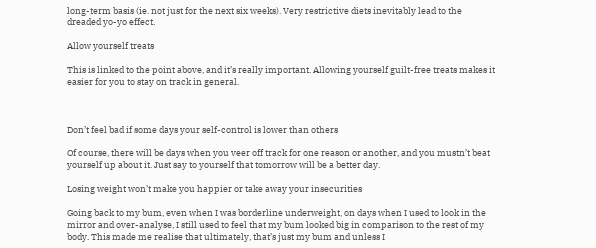long-term basis (ie. not just for the next six weeks). Very restrictive diets inevitably lead to the dreaded yo-yo effect.

Allow yourself treats

This is linked to the point above, and it’s really important. Allowing yourself guilt-free treats makes it easier for you to stay on track in general.



Don’t feel bad if some days your self-control is lower than others

Of course, there will be days when you veer off track for one reason or another, and you mustn’t beat yourself up about it. Just say to yourself that tomorrow will be a better day.

Losing weight won’t make you happier or take away your insecurities

Going back to my bum, even when I was borderline underweight, on days when I used to look in the mirror and over-analyse, I still used to feel that my bum looked big in comparison to the rest of my body. This made me realise that ultimately, that’s just my bum and unless I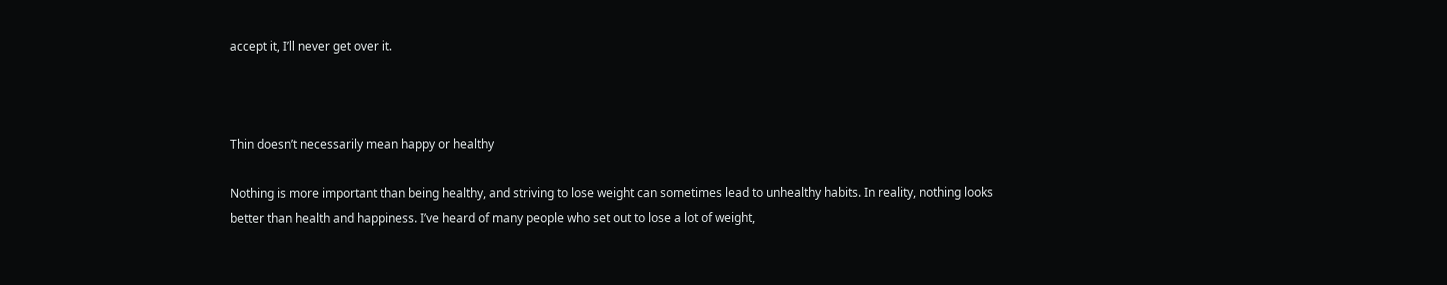accept it, I’ll never get over it.



Thin doesn’t necessarily mean happy or healthy

Nothing is more important than being healthy, and striving to lose weight can sometimes lead to unhealthy habits. In reality, nothing looks better than health and happiness. I’ve heard of many people who set out to lose a lot of weight,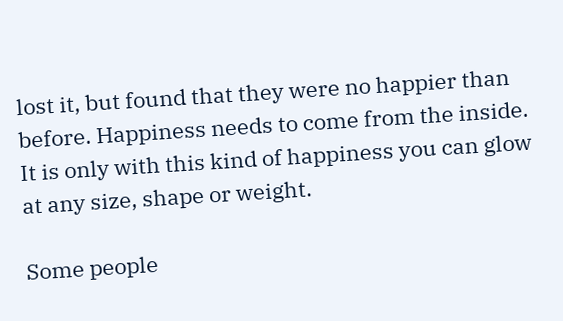lost it, but found that they were no happier than before. Happiness needs to come from the inside. It is only with this kind of happiness you can glow at any size, shape or weight.

Some people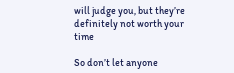will judge you, but they’re definitely not worth your time

So don’t let anyone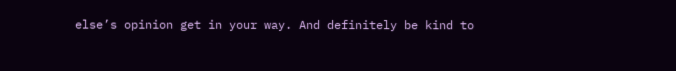else’s opinion get in your way. And definitely be kind to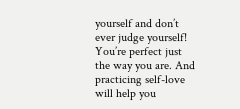yourself and don’t ever judge yourself! You’re perfect just the way you are. And practicing self-love will help you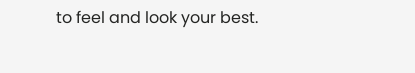to feel and look your best.